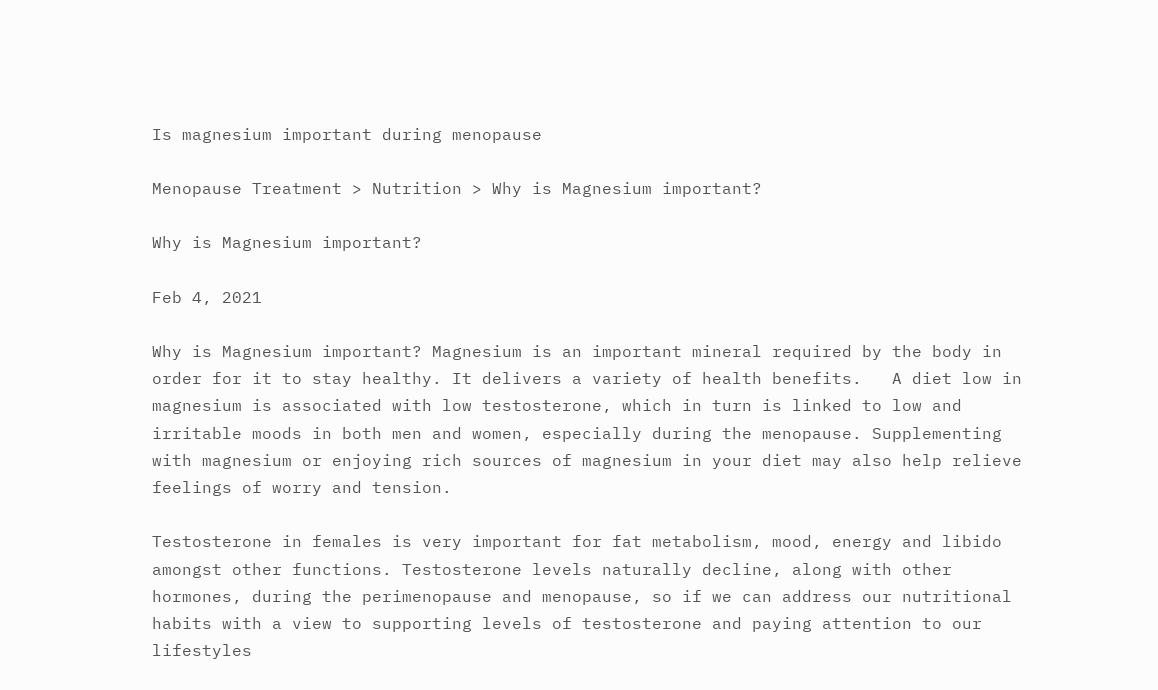Is magnesium important during menopause

Menopause Treatment > Nutrition > Why is Magnesium important?

Why is Magnesium important?

Feb 4, 2021

Why is Magnesium important? Magnesium is an important mineral required by the body in order for it to stay healthy. It delivers a variety of health benefits.   A diet low in magnesium is associated with low testosterone, which in turn is linked to low and irritable moods in both men and women, especially during the menopause. Supplementing with magnesium or enjoying rich sources of magnesium in your diet may also help relieve feelings of worry and tension.

Testosterone in females is very important for fat metabolism, mood, energy and libido amongst other functions. Testosterone levels naturally decline, along with other hormones, during the perimenopause and menopause, so if we can address our nutritional habits with a view to supporting levels of testosterone and paying attention to our lifestyles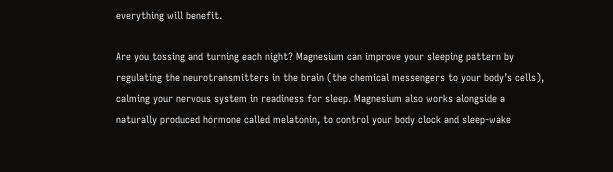everything will benefit.

Are you tossing and turning each night? Magnesium can improve your sleeping pattern by regulating the neurotransmitters in the brain (the chemical messengers to your body’s cells), calming your nervous system in readiness for sleep. Magnesium also works alongside a naturally produced hormone called melatonin, to control your body clock and sleep-wake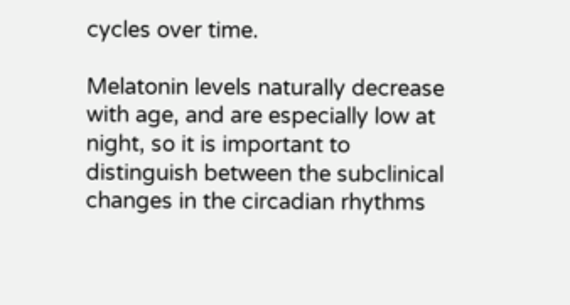cycles over time.

Melatonin levels naturally decrease with age, and are especially low at night, so it is important to distinguish between the subclinical changes in the circadian rhythms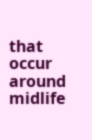that occur around midlife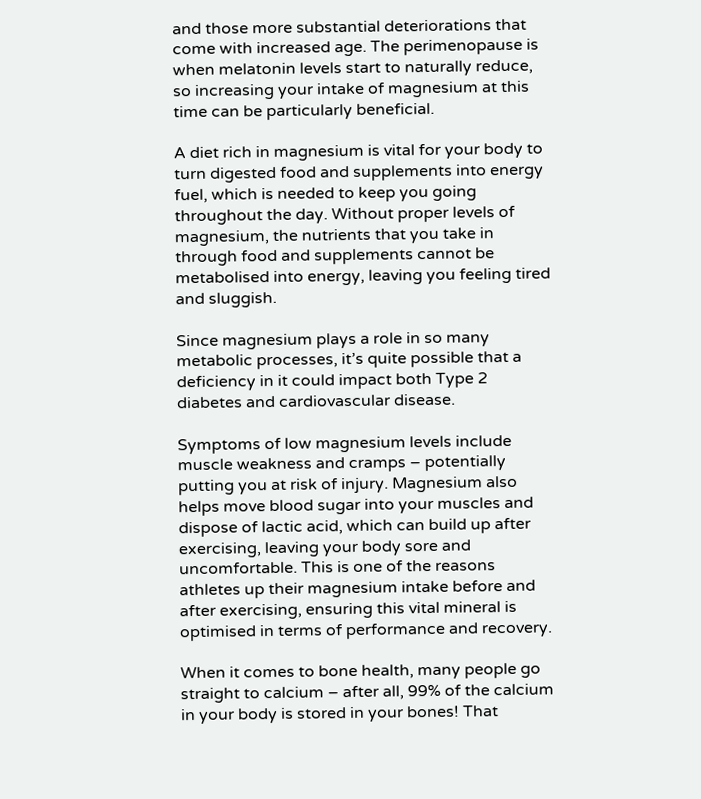and those more substantial deteriorations that come with increased age. The perimenopause is when melatonin levels start to naturally reduce, so increasing your intake of magnesium at this time can be particularly beneficial.

A diet rich in magnesium is vital for your body to turn digested food and supplements into energy fuel, which is needed to keep you going throughout the day. Without proper levels of magnesium, the nutrients that you take in through food and supplements cannot be metabolised into energy, leaving you feeling tired and sluggish.

Since magnesium plays a role in so many metabolic processes, it’s quite possible that a deficiency in it could impact both Type 2 diabetes and cardiovascular disease.

Symptoms of low magnesium levels include muscle weakness and cramps – potentially putting you at risk of injury. Magnesium also helps move blood sugar into your muscles and dispose of lactic acid, which can build up after exercising, leaving your body sore and uncomfortable. This is one of the reasons athletes up their magnesium intake before and after exercising, ensuring this vital mineral is optimised in terms of performance and recovery.

When it comes to bone health, many people go straight to calcium – after all, 99% of the calcium in your body is stored in your bones! That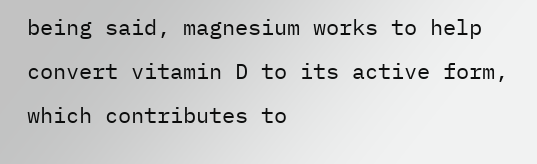being said, magnesium works to help convert vitamin D to its active form, which contributes to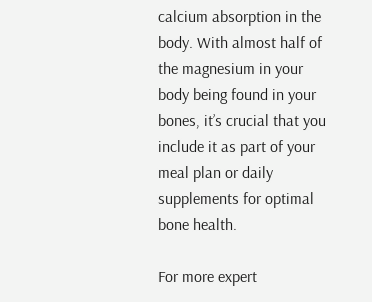calcium absorption in the body. With almost half of the magnesium in your body being found in your bones, it’s crucial that you include it as part of your meal plan or daily supplements for optimal bone health.

For more expert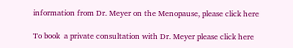information from Dr. Meyer on the Menopause, please click here

To book  a private consultation with Dr. Meyer please click here